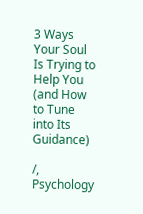3 Ways Your Soul Is Trying to Help You (and How to Tune into Its Guidance)

/, Psychology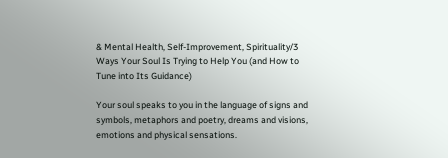& Mental Health, Self-Improvement, Spirituality/3 Ways Your Soul Is Trying to Help You (and How to Tune into Its Guidance)

Your soul speaks to you in the language of signs and symbols, metaphors and poetry, dreams and visions, emotions and physical sensations.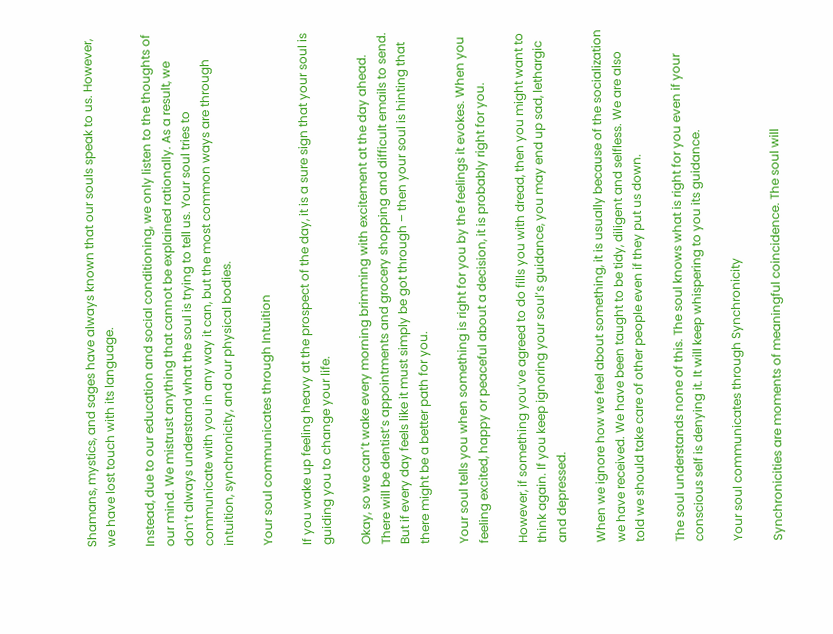Shamans, mystics, and sages have always known that our souls speak to us. However, we have lost touch with its language.

Instead, due to our education and social conditioning, we only listen to the thoughts of our mind. We mistrust anything that cannot be explained rationally. As a result, we don’t always understand what the soul is trying to tell us. Your soul tries to communicate with you in any way it can, but the most common ways are through intuition, synchronicity, and our physical bodies.

Your soul communicates through Intuition

If you wake up feeling heavy at the prospect of the day, it is a sure sign that your soul is guiding you to change your life.

Okay, so we can’t wake every morning brimming with excitement at the day ahead. There will be dentist’s appointments and grocery shopping and difficult emails to send. But if every day feels like it must simply be got through – then your soul is hinting that there might be a better path for you.

Your soul tells you when something is right for you by the feelings it evokes. When you feeling excited, happy or peaceful about a decision, it is probably right for you.

However, if something you’ve agreed to do fills you with dread, then you might want to think again. If you keep ignoring your soul’s guidance, you may end up sad, lethargic and depressed.

When we ignore how we feel about something, it is usually because of the socialization we have received. We have been taught to be tidy, diligent and selfless. We are also told we should take care of other people even if they put us down.

The soul understands none of this. The soul knows what is right for you even if your conscious self is denying it. It will keep whispering to you its guidance.

Your soul communicates through Synchronicity

Synchronicities are moments of meaningful coincidence. The soul will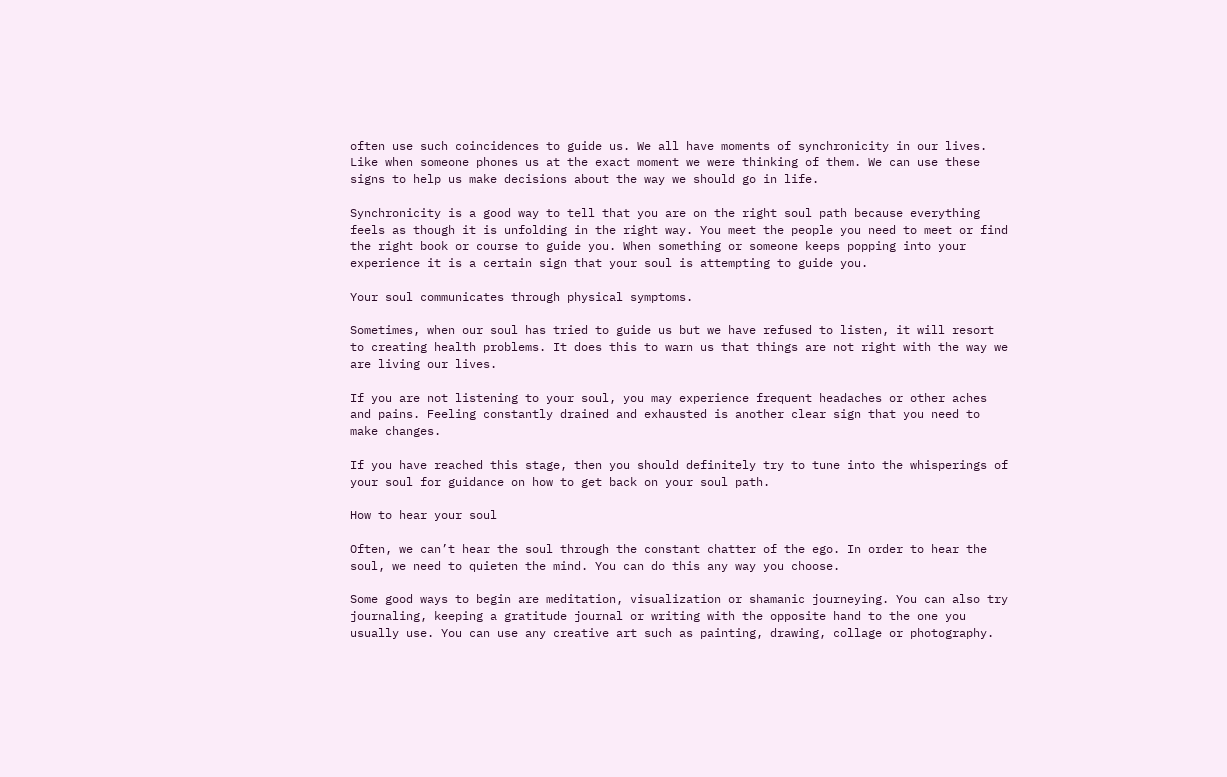often use such coincidences to guide us. We all have moments of synchronicity in our lives. Like when someone phones us at the exact moment we were thinking of them. We can use these signs to help us make decisions about the way we should go in life.

Synchronicity is a good way to tell that you are on the right soul path because everything feels as though it is unfolding in the right way. You meet the people you need to meet or find the right book or course to guide you. When something or someone keeps popping into your experience it is a certain sign that your soul is attempting to guide you.

Your soul communicates through physical symptoms.

Sometimes, when our soul has tried to guide us but we have refused to listen, it will resort to creating health problems. It does this to warn us that things are not right with the way we are living our lives.

If you are not listening to your soul, you may experience frequent headaches or other aches and pains. Feeling constantly drained and exhausted is another clear sign that you need to make changes.

If you have reached this stage, then you should definitely try to tune into the whisperings of your soul for guidance on how to get back on your soul path.

How to hear your soul

Often, we can’t hear the soul through the constant chatter of the ego. In order to hear the soul, we need to quieten the mind. You can do this any way you choose.

Some good ways to begin are meditation, visualization or shamanic journeying. You can also try journaling, keeping a gratitude journal or writing with the opposite hand to the one you usually use. You can use any creative art such as painting, drawing, collage or photography.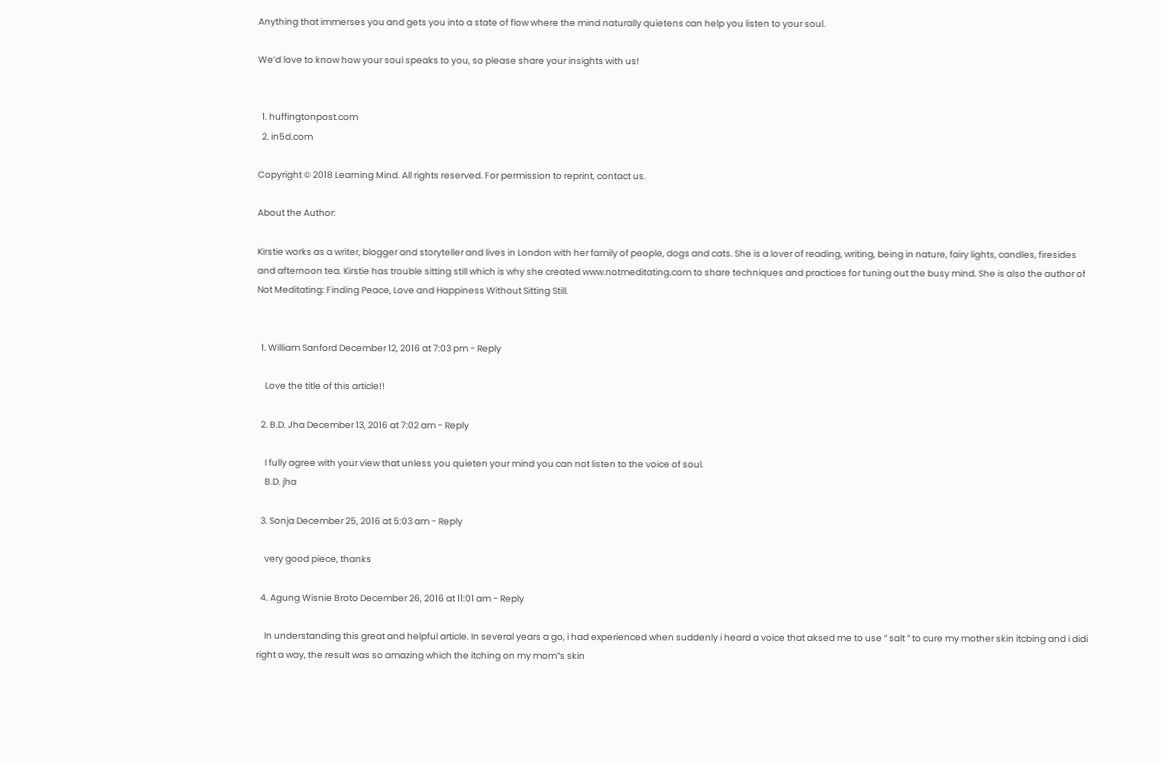Anything that immerses you and gets you into a state of flow where the mind naturally quietens can help you listen to your soul.

We’d love to know how your soul speaks to you, so please share your insights with us!


  1. huffingtonpost.com
  2. in5d.com

Copyright © 2018 Learning Mind. All rights reserved. For permission to reprint, contact us.

About the Author:

Kirstie works as a writer, blogger and storyteller and lives in London with her family of people, dogs and cats. She is a lover of reading, writing, being in nature, fairy lights, candles, firesides and afternoon tea. Kirstie has trouble sitting still which is why she created www.notmeditating.com to share techniques and practices for tuning out the busy mind. She is also the author of Not Meditating: Finding Peace, Love and Happiness Without Sitting Still.


  1. William Sanford December 12, 2016 at 7:03 pm - Reply

    Love the title of this article!!

  2. B.D. Jha December 13, 2016 at 7:02 am - Reply

    I fully agree with your view that unless you quieten your mind you can not listen to the voice of soul.
    B.D. jha

  3. Sonja December 25, 2016 at 5:03 am - Reply

    very good piece, thanks

  4. Agung Wisnie Broto December 26, 2016 at 11:01 am - Reply

    In understanding this great and helpful article. In several years a go, i had experienced when suddenly i heard a voice that aksed me to use ” salt ” to cure my mother skin itcbing and i didi right a way, the result was so amazing which the itching on my mom”s skin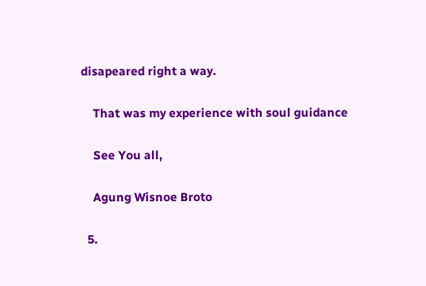disapeared right a way.

    That was my experience with soul guidance

    See You all,

    Agung Wisnoe Broto

  5.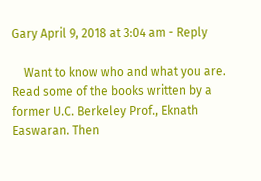Gary April 9, 2018 at 3:04 am - Reply

    Want to know who and what you are. Read some of the books written by a former U.C. Berkeley Prof., Eknath Easwaran. Then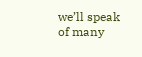we’ll speak of many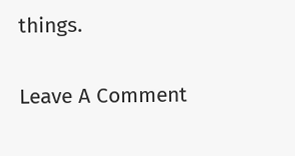things.

Leave A Comment